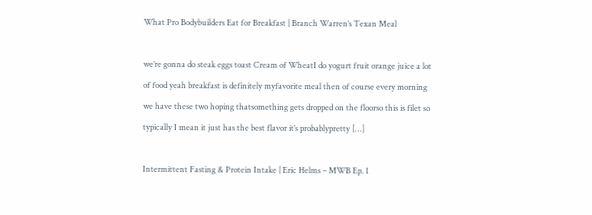What Pro Bodybuilders Eat for Breakfast | Branch Warren’s Texan Meal

we’re gonna do steak eggs toast Cream of WheatI do yogurt fruit orange juice a lot of food yeah breakfast is definitely myfavorite meal then of course every morning we have these two hoping thatsomething gets dropped on the floorso this is filet so typically I mean it just has the best flavor it’s probablypretty […]

Intermittent Fasting & Protein Intake | Eric Helms – MWB Ep. 1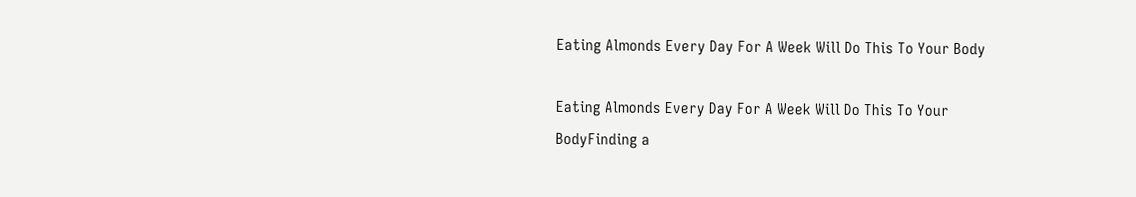Eating Almonds Every Day For A Week Will Do This To Your Body

Eating Almonds Every Day For A Week Will Do This To Your BodyFinding a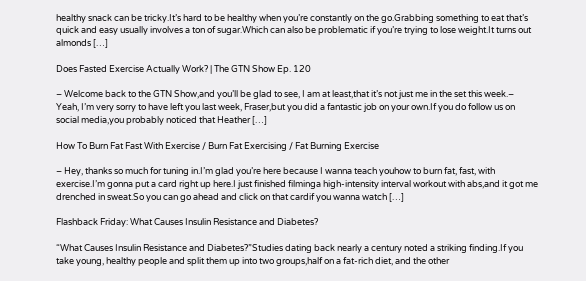healthy snack can be tricky.It’s hard to be healthy when you’re constantly on the go.Grabbing something to eat that’s quick and easy usually involves a ton of sugar.Which can also be problematic if you’re trying to lose weight.It turns out almonds […]

Does Fasted Exercise Actually Work? | The GTN Show Ep. 120

– Welcome back to the GTN Show,and you’ll be glad to see, I am at least,that it’s not just me in the set this week.– Yeah, I’m very sorry to have left you last week, Fraser,but you did a fantastic job on your own.If you do follow us on social media,you probably noticed that Heather […]

How To Burn Fat Fast With Exercise / Burn Fat Exercising / Fat Burning Exercise

– Hey, thanks so much for tuning in.I’m glad you’re here because I wanna teach youhow to burn fat, fast, with exercise.I’m gonna put a card right up here.I just finished filminga high-intensity interval workout with abs,and it got me drenched in sweat.So you can go ahead and click on that cardif you wanna watch […]

Flashback Friday: What Causes Insulin Resistance and Diabetes?

“What Causes Insulin Resistance and Diabetes?”Studies dating back nearly a century noted a striking finding.If you take young, healthy people and split them up into two groups,half on a fat-rich diet, and the other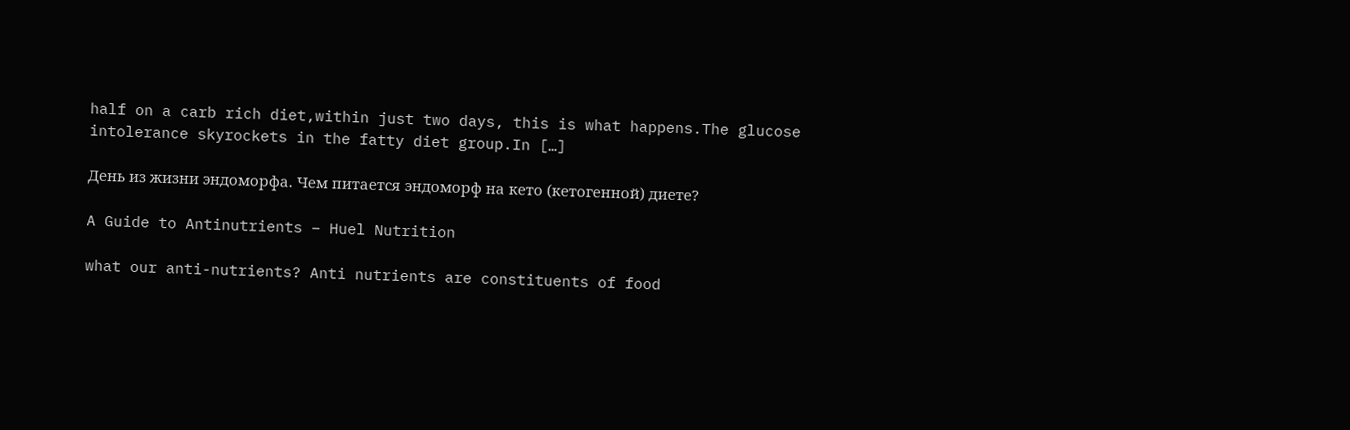half on a carb rich diet,within just two days, this is what happens.The glucose intolerance skyrockets in the fatty diet group.In […]

День из жизни эндоморфа. Чем питается эндоморф на кето (кетогенной) диете?

A Guide to Antinutrients – Huel Nutrition

what our anti-nutrients? Anti nutrients are constituents of food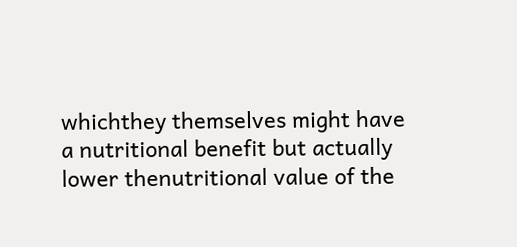whichthey themselves might have a nutritional benefit but actually lower thenutritional value of the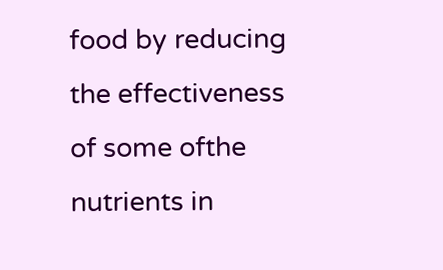food by reducing the effectiveness of some ofthe nutrients in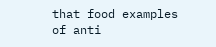that food examples of anti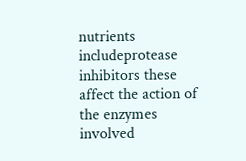nutrients includeprotease inhibitors these affect the action of the enzymes involved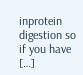inprotein digestion so if you have […]